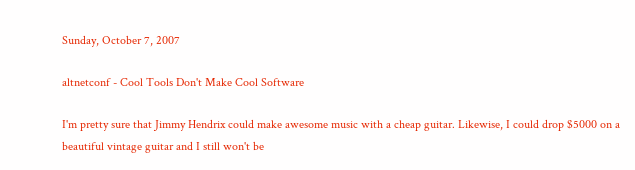Sunday, October 7, 2007

altnetconf - Cool Tools Don't Make Cool Software

I'm pretty sure that Jimmy Hendrix could make awesome music with a cheap guitar. Likewise, I could drop $5000 on a beautiful vintage guitar and I still won't be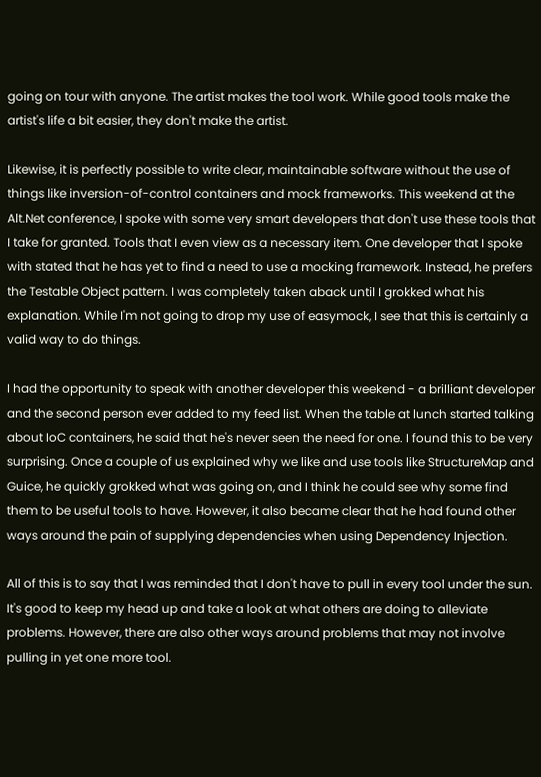going on tour with anyone. The artist makes the tool work. While good tools make the artist's life a bit easier, they don't make the artist.

Likewise, it is perfectly possible to write clear, maintainable software without the use of things like inversion-of-control containers and mock frameworks. This weekend at the Alt.Net conference, I spoke with some very smart developers that don't use these tools that I take for granted. Tools that I even view as a necessary item. One developer that I spoke with stated that he has yet to find a need to use a mocking framework. Instead, he prefers the Testable Object pattern. I was completely taken aback until I grokked what his explanation. While I'm not going to drop my use of easymock, I see that this is certainly a valid way to do things.

I had the opportunity to speak with another developer this weekend - a brilliant developer and the second person ever added to my feed list. When the table at lunch started talking about IoC containers, he said that he's never seen the need for one. I found this to be very surprising. Once a couple of us explained why we like and use tools like StructureMap and Guice, he quickly grokked what was going on, and I think he could see why some find them to be useful tools to have. However, it also became clear that he had found other ways around the pain of supplying dependencies when using Dependency Injection.

All of this is to say that I was reminded that I don't have to pull in every tool under the sun. It's good to keep my head up and take a look at what others are doing to alleviate problems. However, there are also other ways around problems that may not involve pulling in yet one more tool.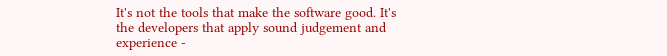It's not the tools that make the software good. It's the developers that apply sound judgement and experience -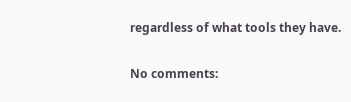regardless of what tools they have.

No comments: